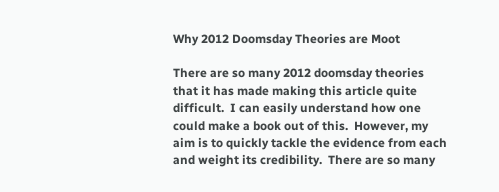Why 2012 Doomsday Theories are Moot

There are so many 2012 doomsday theories that it has made making this article quite difficult.  I can easily understand how one could make a book out of this.  However, my aim is to quickly tackle the evidence from each and weight its credibility.  There are so many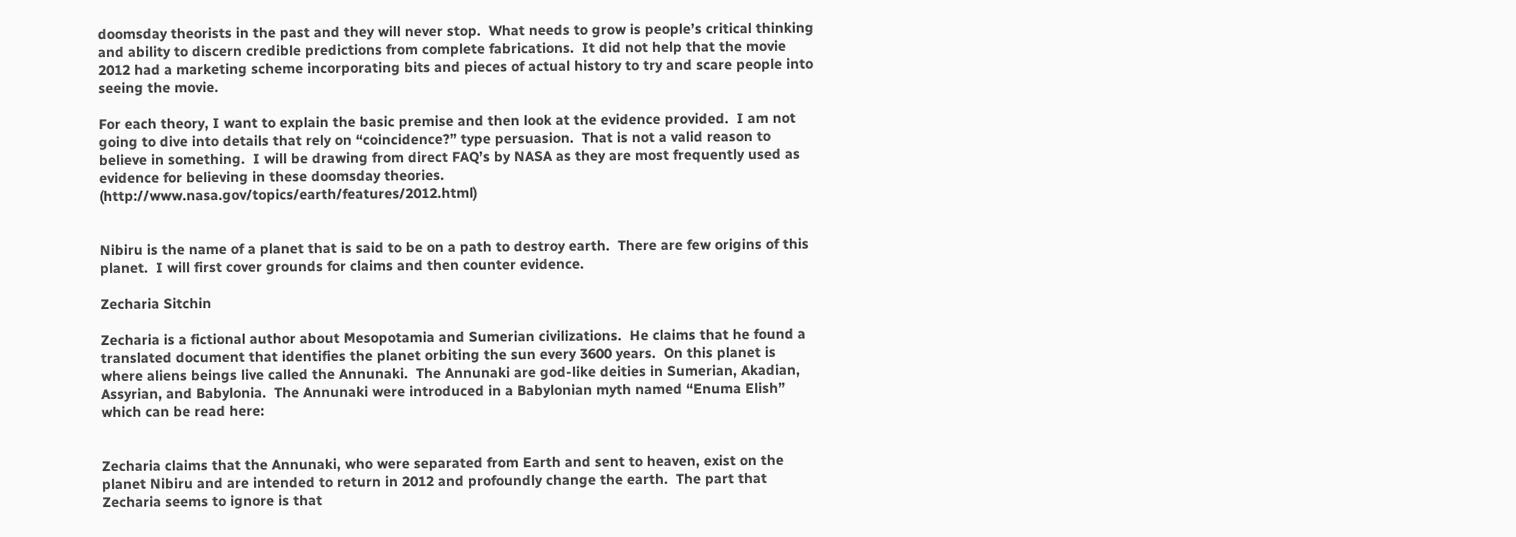doomsday theorists in the past and they will never stop.  What needs to grow is people’s critical thinking and ability to discern credible predictions from complete fabrications.  It did not help that the movie 2012 had a marketing scheme incorporating bits and pieces of actual history to try and scare people into seeing the movie.

For each theory, I want to explain the basic premise and then look at the evidence provided.  I am not going to dive into details that rely on “coincidence?” type persuasion.  That is not a valid reason to believe in something.  I will be drawing from direct FAQ’s by NASA as they are most frequently used as evidence for believing in these doomsday theories.  (http://www.nasa.gov/topics/earth/features/2012.html)


Nibiru is the name of a planet that is said to be on a path to destroy earth.  There are few origins of this planet.  I will first cover grounds for claims and then counter evidence.

Zecharia Sitchin

Zecharia is a fictional author about Mesopotamia and Sumerian civilizations.  He claims that he found a translated document that identifies the planet orbiting the sun every 3600 years.  On this planet is where aliens beings live called the Annunaki.  The Annunaki are god-like deities in Sumerian, Akadian, Assyrian, and Babylonia.  The Annunaki were introduced in a Babylonian myth named “Enuma Elish” which can be read here:


Zecharia claims that the Annunaki, who were separated from Earth and sent to heaven, exist on the planet Nibiru and are intended to return in 2012 and profoundly change the earth.  The part that Zecharia seems to ignore is that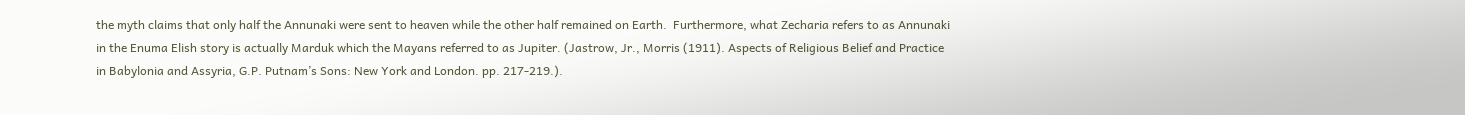the myth claims that only half the Annunaki were sent to heaven while the other half remained on Earth.  Furthermore, what Zecharia refers to as Annunaki in the Enuma Elish story is actually Marduk which the Mayans referred to as Jupiter. (Jastrow, Jr., Morris (1911). Aspects of Religious Belief and Practice in Babylonia and Assyria, G.P. Putnam’s Sons: New York and London. pp. 217-219.).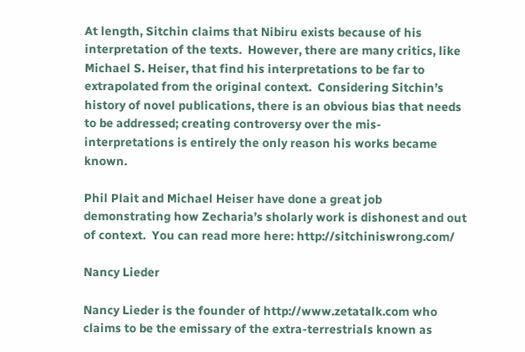At length, Sitchin claims that Nibiru exists because of his interpretation of the texts.  However, there are many critics, like Michael S. Heiser, that find his interpretations to be far to extrapolated from the original context.  Considering Sitchin’s history of novel publications, there is an obvious bias that needs to be addressed; creating controversy over the mis-interpretations is entirely the only reason his works became known.

Phil Plait and Michael Heiser have done a great job demonstrating how Zecharia’s sholarly work is dishonest and out of context.  You can read more here: http://sitchiniswrong.com/

Nancy Lieder

Nancy Lieder is the founder of http://www.zetatalk.com who claims to be the emissary of the extra-terrestrials known as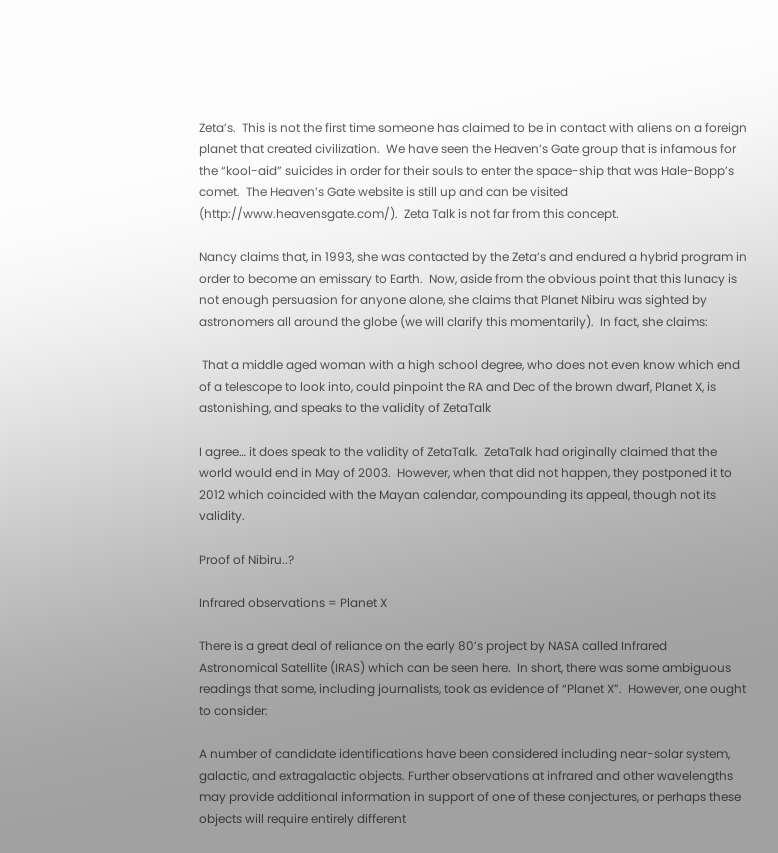Zeta’s.  This is not the first time someone has claimed to be in contact with aliens on a foreign planet that created civilization.  We have seen the Heaven’s Gate group that is infamous for the “kool-aid” suicides in order for their souls to enter the space-ship that was Hale-Bopp’s comet.  The Heaven’s Gate website is still up and can be visited (http://www.heavensgate.com/).  Zeta Talk is not far from this concept.

Nancy claims that, in 1993, she was contacted by the Zeta’s and endured a hybrid program in order to become an emissary to Earth.  Now, aside from the obvious point that this lunacy is not enough persuasion for anyone alone, she claims that Planet Nibiru was sighted by astronomers all around the globe (we will clarify this momentarily).  In fact, she claims:

 That a middle aged woman with a high school degree, who does not even know which end of a telescope to look into, could pinpoint the RA and Dec of the brown dwarf, Planet X, is astonishing, and speaks to the validity of ZetaTalk

I agree… it does speak to the validity of ZetaTalk.  ZetaTalk had originally claimed that the world would end in May of 2003.  However, when that did not happen, they postponed it to 2012 which coincided with the Mayan calendar, compounding its appeal, though not its validity.

Proof of Nibiru..?

Infrared observations = Planet X

There is a great deal of reliance on the early 80’s project by NASA called Infrared Astronomical Satellite (IRAS) which can be seen here.  In short, there was some ambiguous readings that some, including journalists, took as evidence of “Planet X”.  However, one ought to consider:

A number of candidate identifications have been considered including near-solar system, galactic, and extragalactic objects. Further observations at infrared and other wavelengths may provide additional information in support of one of these conjectures, or perhaps these objects will require entirely different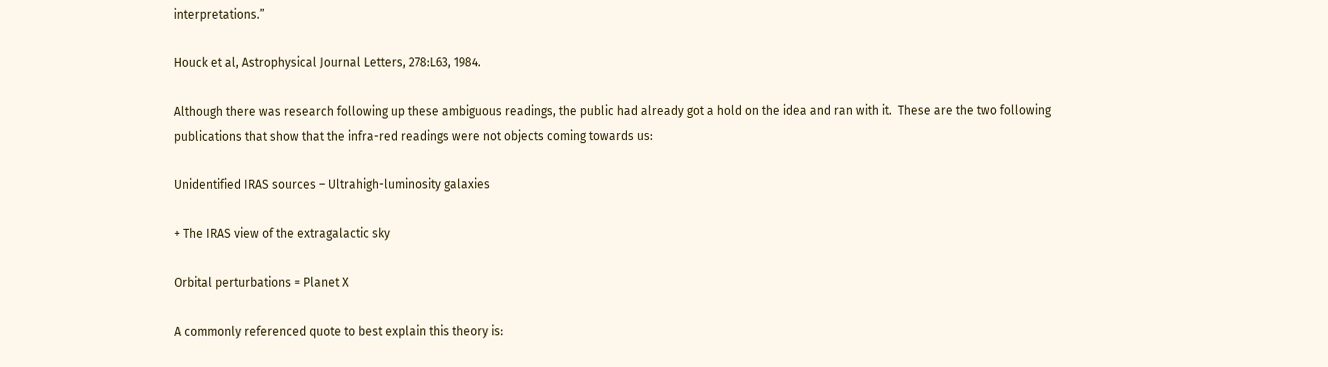interpretations.”

Houck et al, Astrophysical Journal Letters, 278:L63, 1984.

Although there was research following up these ambiguous readings, the public had already got a hold on the idea and ran with it.  These are the two following publications that show that the infra-red readings were not objects coming towards us:

Unidentified IRAS sources – Ultrahigh-luminosity galaxies

+ The IRAS view of the extragalactic sky

Orbital perturbations = Planet X

A commonly referenced quote to best explain this theory is: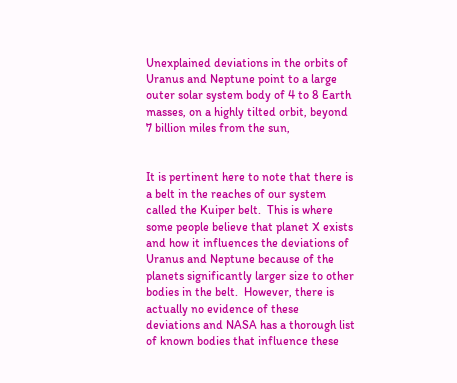Unexplained deviations in the orbits of Uranus and Neptune point to a large outer solar system body of 4 to 8 Earth masses, on a highly tilted orbit, beyond 7 billion miles from the sun,


It is pertinent here to note that there is a belt in the reaches of our system called the Kuiper belt.  This is where some people believe that planet X exists and how it influences the deviations of Uranus and Neptune because of the planets significantly larger size to other bodies in the belt.  However, there is actually no evidence of these deviations and NASA has a thorough list of known bodies that influence these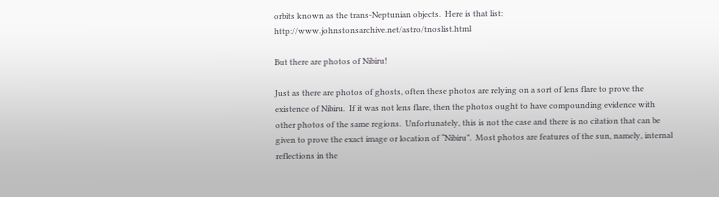orbits known as the trans-Neptunian objects.  Here is that list: http://www.johnstonsarchive.net/astro/tnoslist.html

But there are photos of Nibiru!

Just as there are photos of ghosts, often these photos are relying on a sort of lens flare to prove the existence of Nibiru.  If it was not lens flare, then the photos ought to have compounding evidence with other photos of the same regions.  Unfortunately, this is not the case and there is no citation that can be given to prove the exact image or location of “Nibiru”.  Most photos are features of the sun, namely, internal reflections in the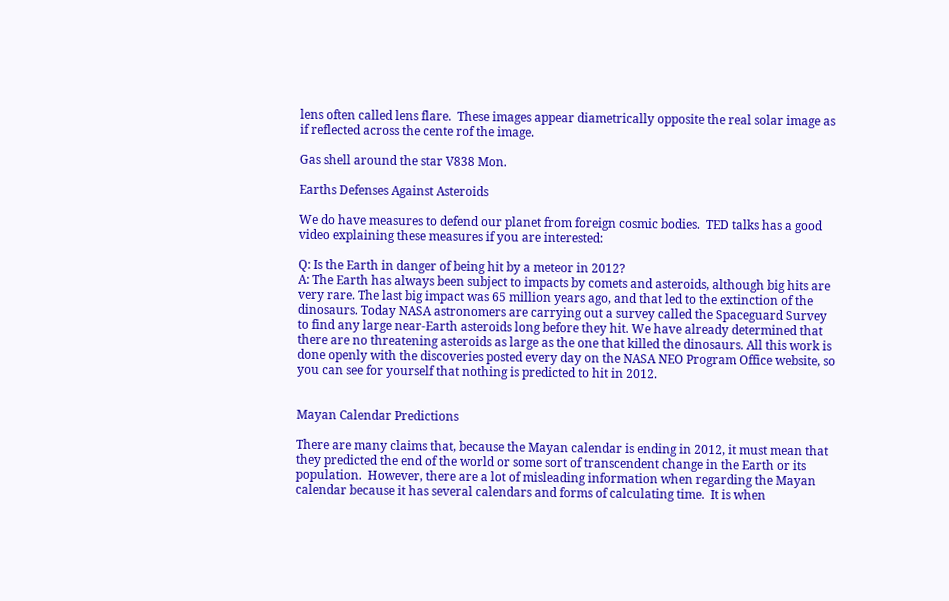lens often called lens flare.  These images appear diametrically opposite the real solar image as if reflected across the cente rof the image.

Gas shell around the star V838 Mon.

Earths Defenses Against Asteroids

We do have measures to defend our planet from foreign cosmic bodies.  TED talks has a good video explaining these measures if you are interested:

Q: Is the Earth in danger of being hit by a meteor in 2012?
A: The Earth has always been subject to impacts by comets and asteroids, although big hits are very rare. The last big impact was 65 million years ago, and that led to the extinction of the dinosaurs. Today NASA astronomers are carrying out a survey called the Spaceguard Survey to find any large near-Earth asteroids long before they hit. We have already determined that there are no threatening asteroids as large as the one that killed the dinosaurs. All this work is done openly with the discoveries posted every day on the NASA NEO Program Office website, so you can see for yourself that nothing is predicted to hit in 2012.


Mayan Calendar Predictions

There are many claims that, because the Mayan calendar is ending in 2012, it must mean that they predicted the end of the world or some sort of transcendent change in the Earth or its population.  However, there are a lot of misleading information when regarding the Mayan calendar because it has several calendars and forms of calculating time.  It is when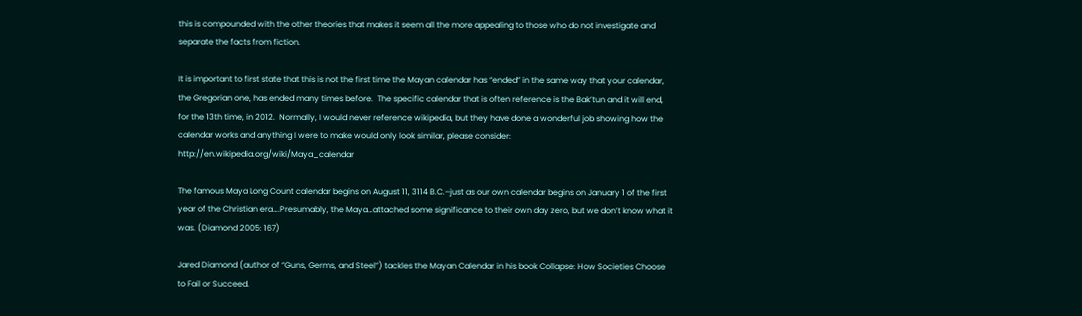this is compounded with the other theories that makes it seem all the more appealing to those who do not investigate and separate the facts from fiction.

It is important to first state that this is not the first time the Mayan calendar has “ended” in the same way that your calendar, the Gregorian one, has ended many times before.  The specific calendar that is often reference is the Bak’tun and it will end, for the 13th time, in 2012.  Normally, I would never reference wikipedia, but they have done a wonderful job showing how the calendar works and anything I were to make would only look similar, please consider: http://en.wikipedia.org/wiki/Maya_calendar

The famous Maya Long Count calendar begins on August 11, 3114 B.C.–just as our own calendar begins on January 1 of the first year of the Christian era….Presumably, the Maya…attached some significance to their own day zero, but we don’t know what it was. (Diamond 2005: 167)

Jared Diamond (author of “Guns, Germs, and Steel”) tackles the Mayan Calendar in his book Collapse: How Societies Choose to Fail or Succeed.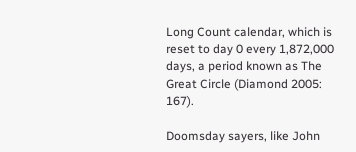Long Count calendar, which is reset to day 0 every 1,872,000 days, a period known as The Great Circle (Diamond 2005: 167).

Doomsday sayers, like John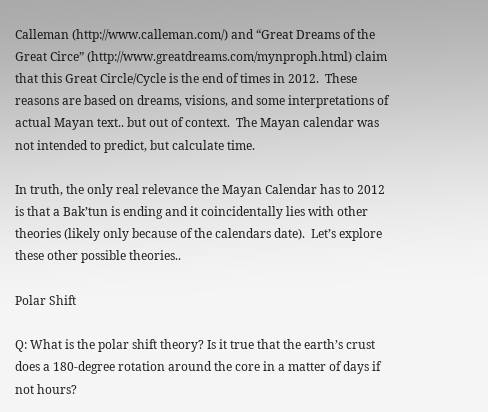Calleman (http://www.calleman.com/) and “Great Dreams of the Great Circe” (http://www.greatdreams.com/mynproph.html) claim that this Great Circle/Cycle is the end of times in 2012.  These reasons are based on dreams, visions, and some interpretations of actual Mayan text.. but out of context.  The Mayan calendar was not intended to predict, but calculate time.

In truth, the only real relevance the Mayan Calendar has to 2012 is that a Bak’tun is ending and it coincidentally lies with other theories (likely only because of the calendars date).  Let’s explore these other possible theories..

Polar Shift

Q: What is the polar shift theory? Is it true that the earth’s crust does a 180-degree rotation around the core in a matter of days if not hours?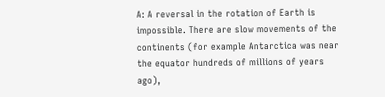A: A reversal in the rotation of Earth is impossible. There are slow movements of the continents (for example Antarctica was near the equator hundreds of millions of years ago),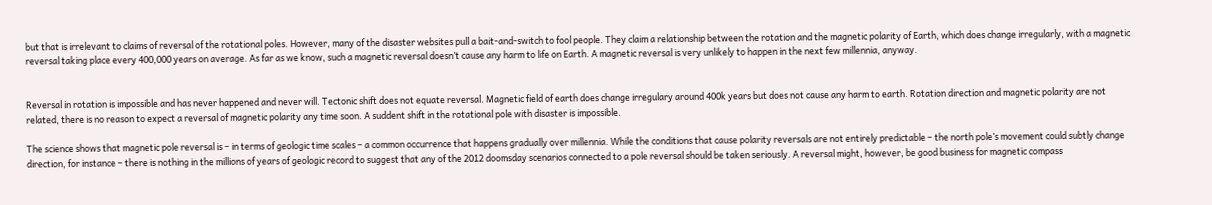but that is irrelevant to claims of reversal of the rotational poles. However, many of the disaster websites pull a bait-and-switch to fool people. They claim a relationship between the rotation and the magnetic polarity of Earth, which does change irregularly, with a magnetic reversal taking place every 400,000 years on average. As far as we know, such a magnetic reversal doesn’t cause any harm to life on Earth. A magnetic reversal is very unlikely to happen in the next few millennia, anyway.


Reversal in rotation is impossible and has never happened and never will. Tectonic shift does not equate reversal. Magnetic field of earth does change irregulary around 400k years but does not cause any harm to earth. Rotation direction and magnetic polarity are not related, there is no reason to expect a reversal of magnetic polarity any time soon. A suddent shift in the rotational pole with disaster is impossible.

The science shows that magnetic pole reversal is – in terms of geologic time scales – a common occurrence that happens gradually over millennia. While the conditions that cause polarity reversals are not entirely predictable – the north pole’s movement could subtly change direction, for instance – there is nothing in the millions of years of geologic record to suggest that any of the 2012 doomsday scenarios connected to a pole reversal should be taken seriously. A reversal might, however, be good business for magnetic compass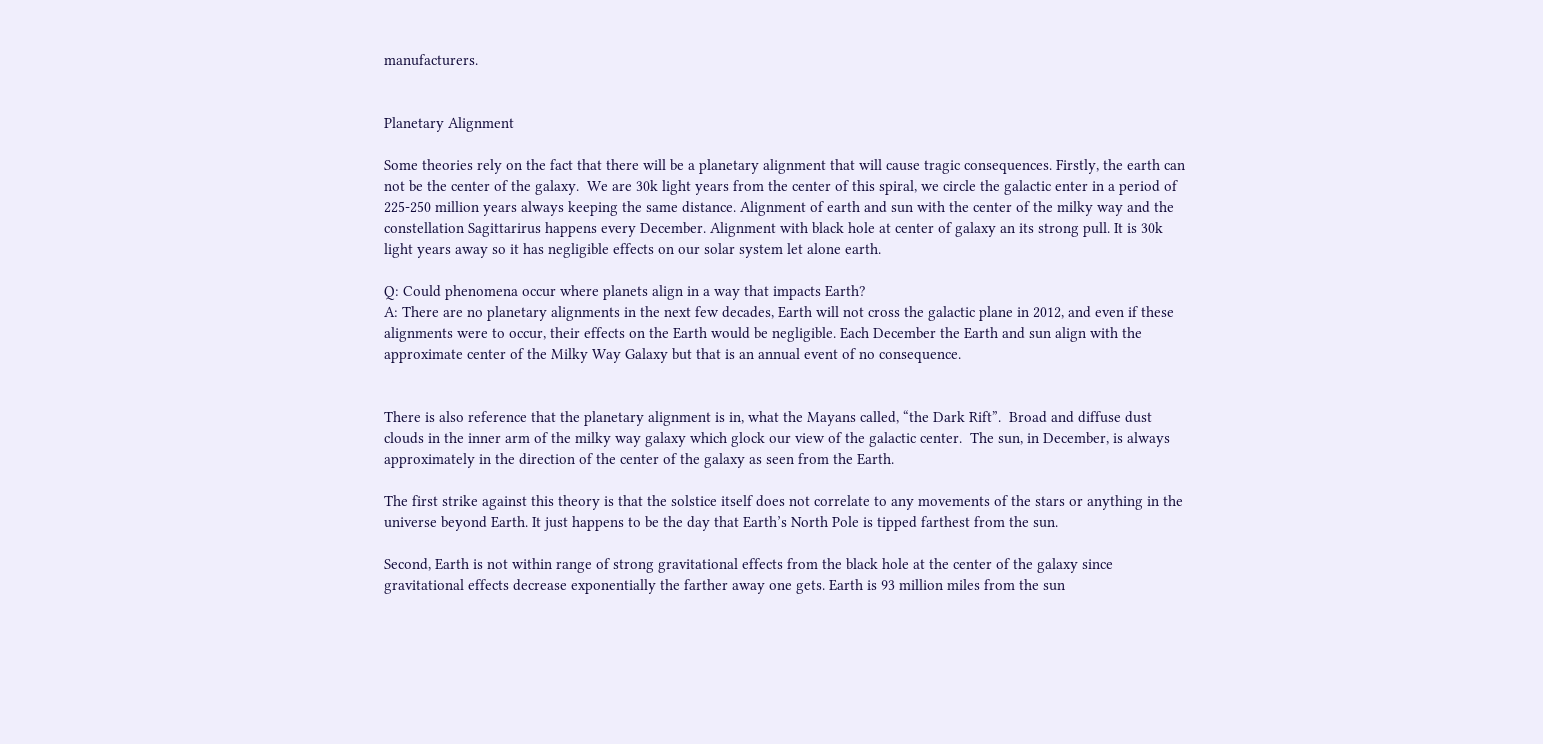manufacturers.


Planetary Alignment

Some theories rely on the fact that there will be a planetary alignment that will cause tragic consequences. Firstly, the earth can not be the center of the galaxy.  We are 30k light years from the center of this spiral, we circle the galactic enter in a period of 225-250 million years always keeping the same distance. Alignment of earth and sun with the center of the milky way and the constellation Sagittarirus happens every December. Alignment with black hole at center of galaxy an its strong pull. It is 30k light years away so it has negligible effects on our solar system let alone earth.

Q: Could phenomena occur where planets align in a way that impacts Earth?
A: There are no planetary alignments in the next few decades, Earth will not cross the galactic plane in 2012, and even if these alignments were to occur, their effects on the Earth would be negligible. Each December the Earth and sun align with the approximate center of the Milky Way Galaxy but that is an annual event of no consequence.


There is also reference that the planetary alignment is in, what the Mayans called, “the Dark Rift”.  Broad and diffuse dust clouds in the inner arm of the milky way galaxy which glock our view of the galactic center.  The sun, in December, is always approximately in the direction of the center of the galaxy as seen from the Earth.

The first strike against this theory is that the solstice itself does not correlate to any movements of the stars or anything in the universe beyond Earth. It just happens to be the day that Earth’s North Pole is tipped farthest from the sun.

Second, Earth is not within range of strong gravitational effects from the black hole at the center of the galaxy since gravitational effects decrease exponentially the farther away one gets. Earth is 93 million miles from the sun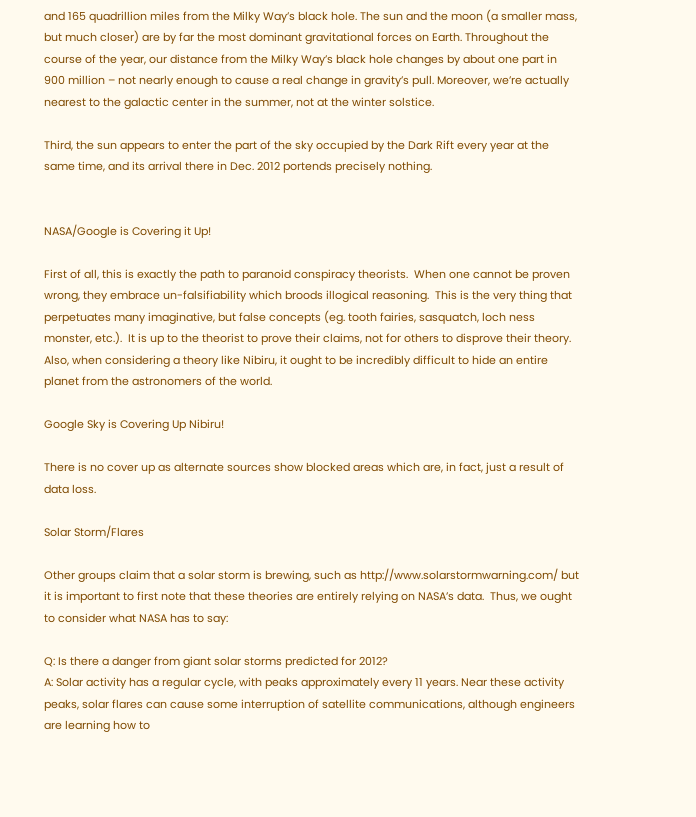and 165 quadrillion miles from the Milky Way’s black hole. The sun and the moon (a smaller mass, but much closer) are by far the most dominant gravitational forces on Earth. Throughout the course of the year, our distance from the Milky Way’s black hole changes by about one part in 900 million – not nearly enough to cause a real change in gravity’s pull. Moreover, we’re actually nearest to the galactic center in the summer, not at the winter solstice.

Third, the sun appears to enter the part of the sky occupied by the Dark Rift every year at the same time, and its arrival there in Dec. 2012 portends precisely nothing.


NASA/Google is Covering it Up!

First of all, this is exactly the path to paranoid conspiracy theorists.  When one cannot be proven wrong, they embrace un-falsifiability which broods illogical reasoning.  This is the very thing that perpetuates many imaginative, but false concepts (eg. tooth fairies, sasquatch, loch ness monster, etc.).  It is up to the theorist to prove their claims, not for others to disprove their theory.  Also, when considering a theory like Nibiru, it ought to be incredibly difficult to hide an entire planet from the astronomers of the world.

Google Sky is Covering Up Nibiru!

There is no cover up as alternate sources show blocked areas which are, in fact, just a result of data loss.

Solar Storm/Flares

Other groups claim that a solar storm is brewing, such as http://www.solarstormwarning.com/ but it is important to first note that these theories are entirely relying on NASA’s data.  Thus, we ought to consider what NASA has to say:

Q: Is there a danger from giant solar storms predicted for 2012?
A: Solar activity has a regular cycle, with peaks approximately every 11 years. Near these activity peaks, solar flares can cause some interruption of satellite communications, although engineers are learning how to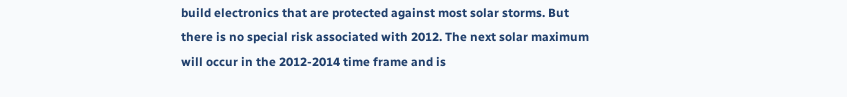build electronics that are protected against most solar storms. But there is no special risk associated with 2012. The next solar maximum will occur in the 2012-2014 time frame and is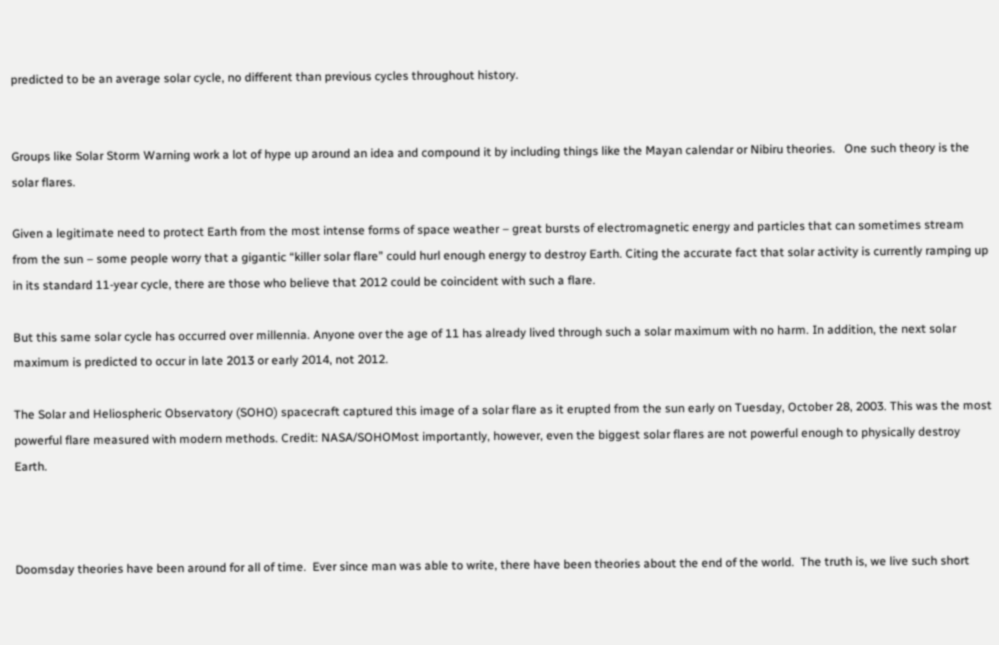predicted to be an average solar cycle, no different than previous cycles throughout history.


Groups like Solar Storm Warning work a lot of hype up around an idea and compound it by including things like the Mayan calendar or Nibiru theories.   One such theory is the solar flares.

Given a legitimate need to protect Earth from the most intense forms of space weather – great bursts of electromagnetic energy and particles that can sometimes stream from the sun – some people worry that a gigantic “killer solar flare” could hurl enough energy to destroy Earth. Citing the accurate fact that solar activity is currently ramping up in its standard 11-year cycle, there are those who believe that 2012 could be coincident with such a flare.

But this same solar cycle has occurred over millennia. Anyone over the age of 11 has already lived through such a solar maximum with no harm. In addition, the next solar maximum is predicted to occur in late 2013 or early 2014, not 2012.

The Solar and Heliospheric Observatory (SOHO) spacecraft captured this image of a solar flare as it erupted from the sun early on Tuesday, October 28, 2003. This was the most powerful flare measured with modern methods. Credit: NASA/SOHOMost importantly, however, even the biggest solar flares are not powerful enough to physically destroy Earth.



Doomsday theories have been around for all of time.  Ever since man was able to write, there have been theories about the end of the world.  The truth is, we live such short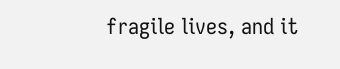fragile lives, and it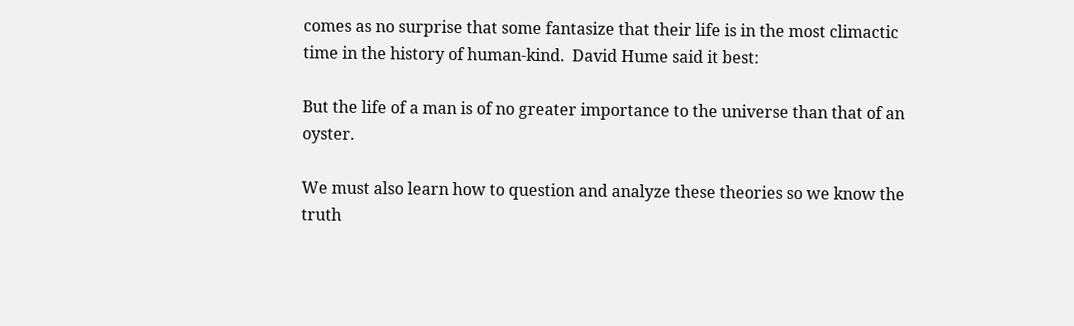comes as no surprise that some fantasize that their life is in the most climactic time in the history of human-kind.  David Hume said it best:

But the life of a man is of no greater importance to the universe than that of an oyster.

We must also learn how to question and analyze these theories so we know the truth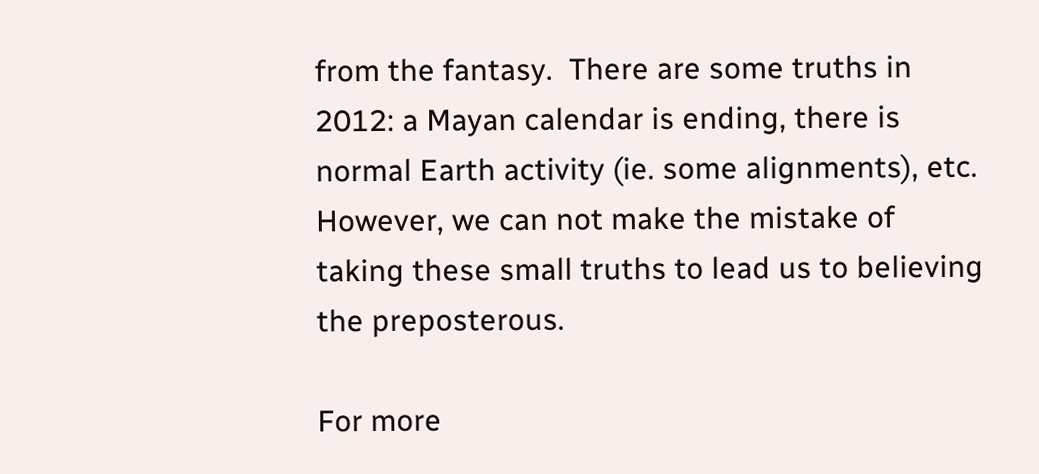from the fantasy.  There are some truths in 2012: a Mayan calendar is ending, there is normal Earth activity (ie. some alignments), etc.  However, we can not make the mistake of taking these small truths to lead us to believing the preposterous.

For more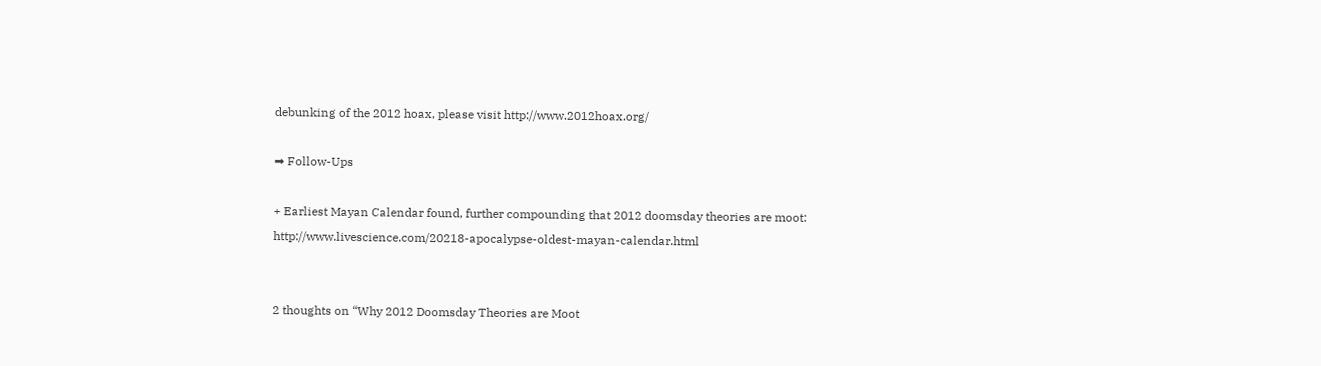debunking of the 2012 hoax, please visit http://www.2012hoax.org/

➡ Follow-Ups

+ Earliest Mayan Calendar found, further compounding that 2012 doomsday theories are moot: http://www.livescience.com/20218-apocalypse-oldest-mayan-calendar.html


2 thoughts on “Why 2012 Doomsday Theories are Moot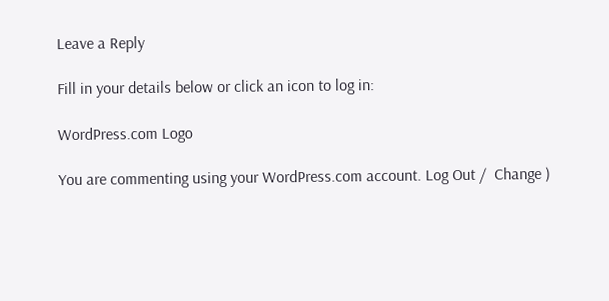Leave a Reply

Fill in your details below or click an icon to log in:

WordPress.com Logo

You are commenting using your WordPress.com account. Log Out /  Change )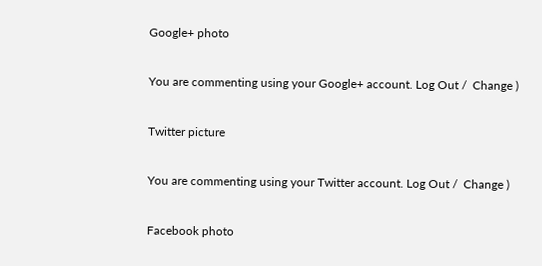Google+ photo

You are commenting using your Google+ account. Log Out /  Change )

Twitter picture

You are commenting using your Twitter account. Log Out /  Change )

Facebook photo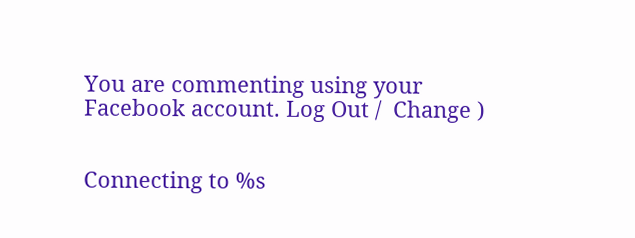You are commenting using your Facebook account. Log Out /  Change )


Connecting to %s